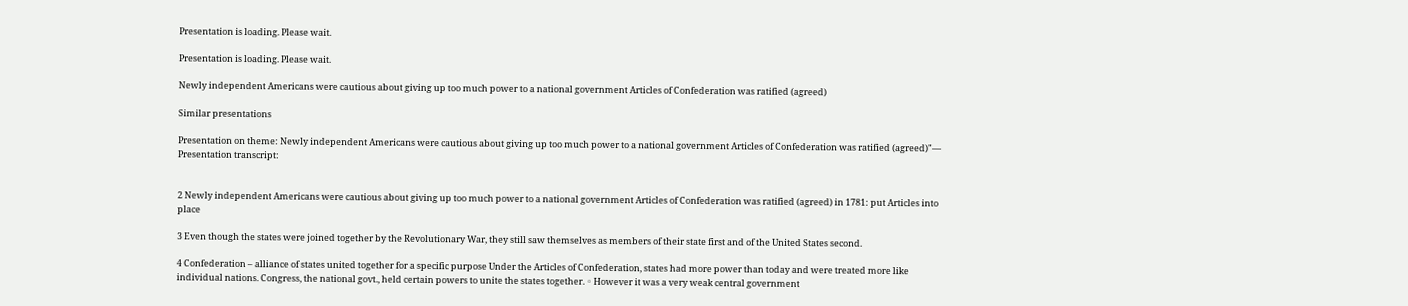Presentation is loading. Please wait.

Presentation is loading. Please wait.

Newly independent Americans were cautious about giving up too much power to a national government Articles of Confederation was ratified (agreed)

Similar presentations

Presentation on theme: Newly independent Americans were cautious about giving up too much power to a national government Articles of Confederation was ratified (agreed)"— Presentation transcript:


2 Newly independent Americans were cautious about giving up too much power to a national government Articles of Confederation was ratified (agreed) in 1781: put Articles into place

3 Even though the states were joined together by the Revolutionary War, they still saw themselves as members of their state first and of the United States second.

4 Confederation – alliance of states united together for a specific purpose Under the Articles of Confederation, states had more power than today and were treated more like individual nations. Congress, the national govt., held certain powers to unite the states together. ◦ However it was a very weak central government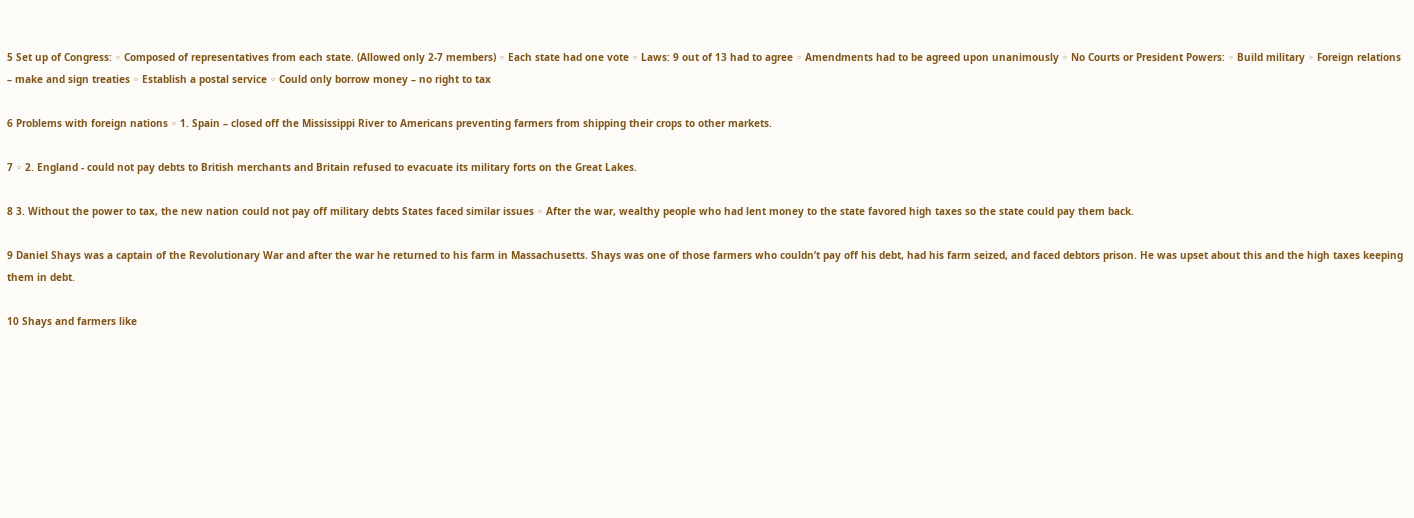5 Set up of Congress: ◦ Composed of representatives from each state. (Allowed only 2-7 members) ◦ Each state had one vote ◦ Laws: 9 out of 13 had to agree ◦ Amendments had to be agreed upon unanimously ◦ No Courts or President Powers: ◦ Build military ◦ Foreign relations – make and sign treaties ◦ Establish a postal service ◦ Could only borrow money – no right to tax

6 Problems with foreign nations ◦ 1. Spain – closed off the Mississippi River to Americans preventing farmers from shipping their crops to other markets.

7 ◦ 2. England - could not pay debts to British merchants and Britain refused to evacuate its military forts on the Great Lakes.

8 3. Without the power to tax, the new nation could not pay off military debts States faced similar issues ◦ After the war, wealthy people who had lent money to the state favored high taxes so the state could pay them back.

9 Daniel Shays was a captain of the Revolutionary War and after the war he returned to his farm in Massachusetts. Shays was one of those farmers who couldn’t pay off his debt, had his farm seized, and faced debtors prison. He was upset about this and the high taxes keeping them in debt.

10 Shays and farmers like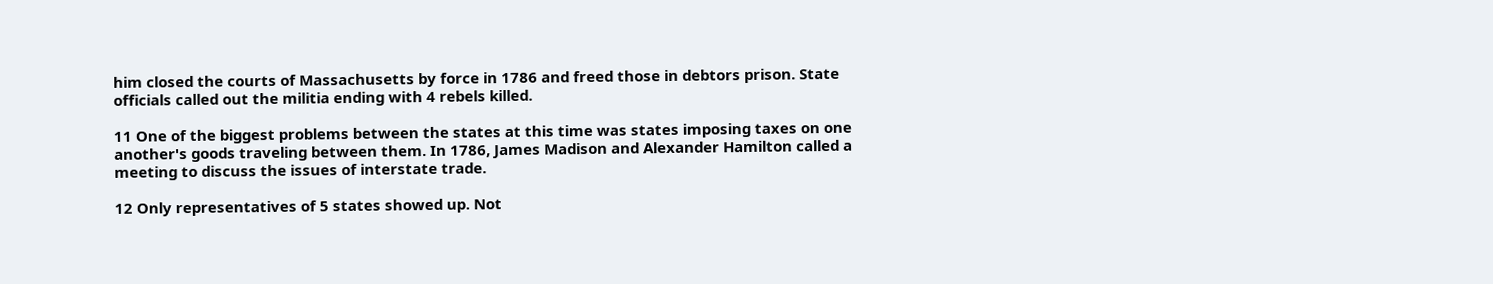him closed the courts of Massachusetts by force in 1786 and freed those in debtors prison. State officials called out the militia ending with 4 rebels killed.

11 One of the biggest problems between the states at this time was states imposing taxes on one another's goods traveling between them. In 1786, James Madison and Alexander Hamilton called a meeting to discuss the issues of interstate trade.

12 Only representatives of 5 states showed up. Not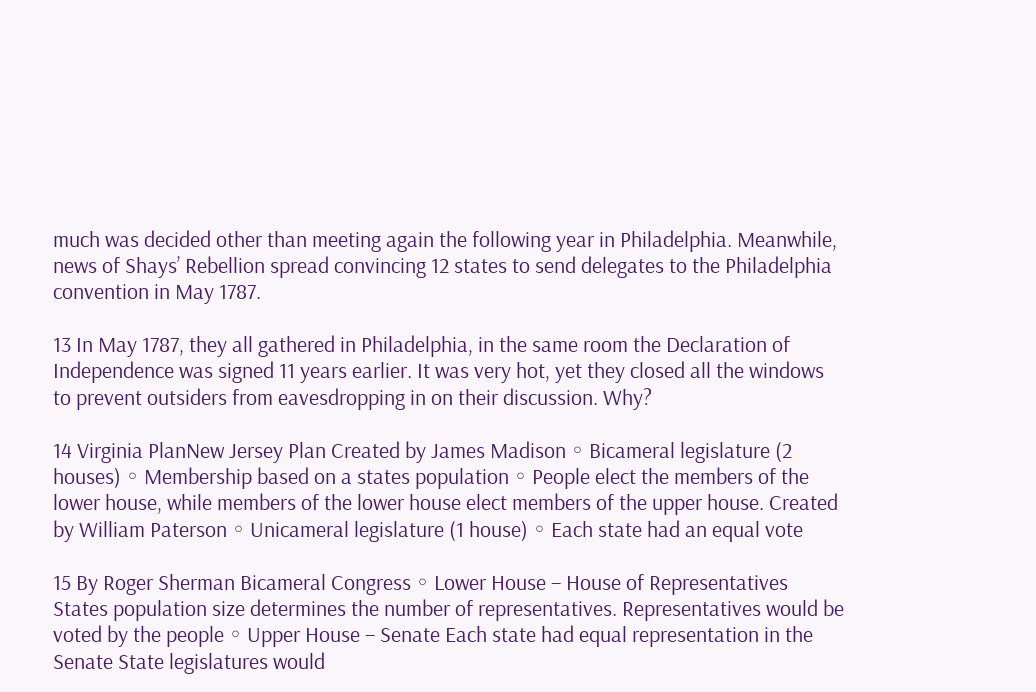much was decided other than meeting again the following year in Philadelphia. Meanwhile, news of Shays’ Rebellion spread convincing 12 states to send delegates to the Philadelphia convention in May 1787.

13 In May 1787, they all gathered in Philadelphia, in the same room the Declaration of Independence was signed 11 years earlier. It was very hot, yet they closed all the windows to prevent outsiders from eavesdropping in on their discussion. Why?

14 Virginia PlanNew Jersey Plan Created by James Madison ◦ Bicameral legislature (2 houses) ◦ Membership based on a states population ◦ People elect the members of the lower house, while members of the lower house elect members of the upper house. Created by William Paterson ◦ Unicameral legislature (1 house) ◦ Each state had an equal vote

15 By Roger Sherman Bicameral Congress ◦ Lower House – House of Representatives States population size determines the number of representatives. Representatives would be voted by the people ◦ Upper House – Senate Each state had equal representation in the Senate State legislatures would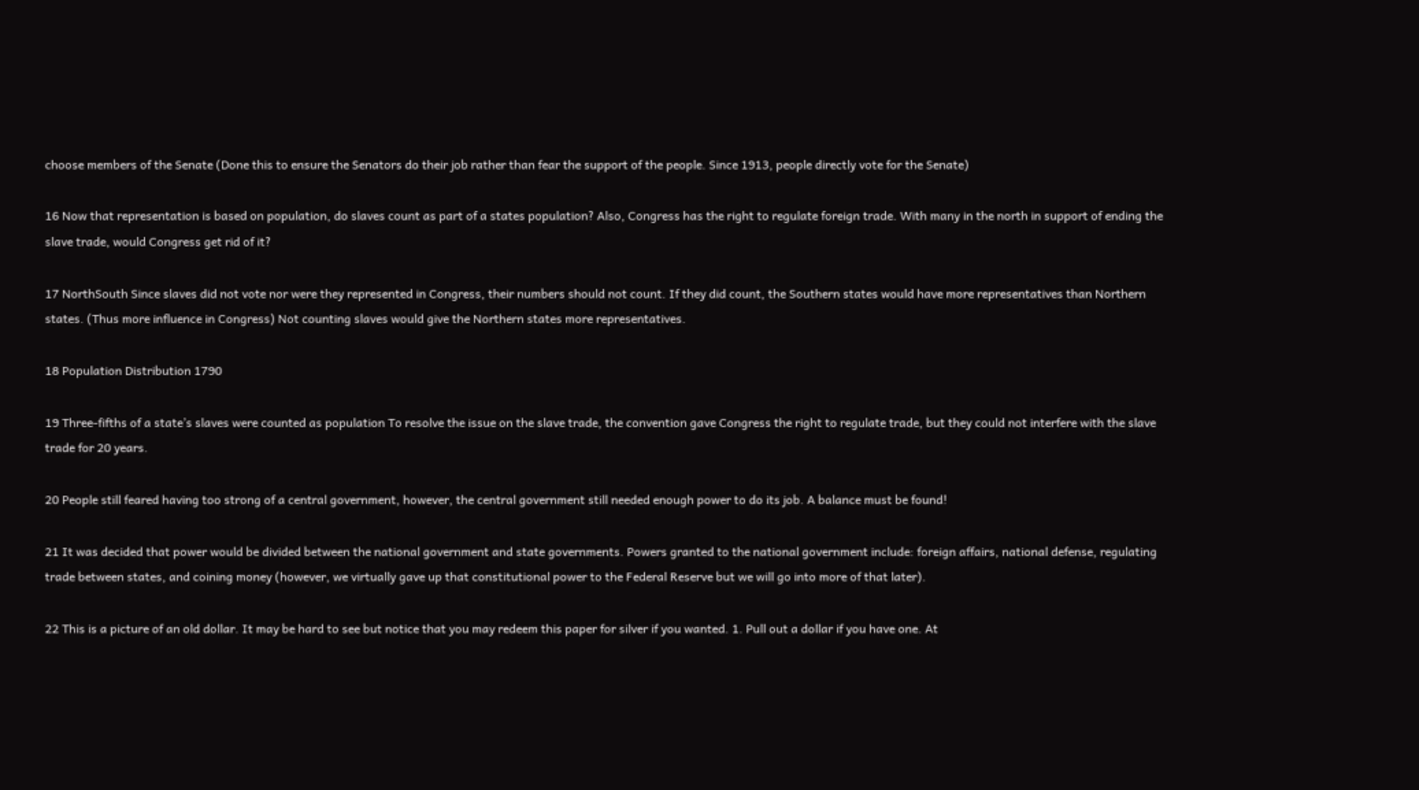choose members of the Senate (Done this to ensure the Senators do their job rather than fear the support of the people. Since 1913, people directly vote for the Senate)

16 Now that representation is based on population, do slaves count as part of a states population? Also, Congress has the right to regulate foreign trade. With many in the north in support of ending the slave trade, would Congress get rid of it?

17 NorthSouth Since slaves did not vote nor were they represented in Congress, their numbers should not count. If they did count, the Southern states would have more representatives than Northern states. (Thus more influence in Congress) Not counting slaves would give the Northern states more representatives.

18 Population Distribution 1790

19 Three-fifths of a state’s slaves were counted as population To resolve the issue on the slave trade, the convention gave Congress the right to regulate trade, but they could not interfere with the slave trade for 20 years.

20 People still feared having too strong of a central government, however, the central government still needed enough power to do its job. A balance must be found!

21 It was decided that power would be divided between the national government and state governments. Powers granted to the national government include: foreign affairs, national defense, regulating trade between states, and coining money (however, we virtually gave up that constitutional power to the Federal Reserve but we will go into more of that later).

22 This is a picture of an old dollar. It may be hard to see but notice that you may redeem this paper for silver if you wanted. 1. Pull out a dollar if you have one. At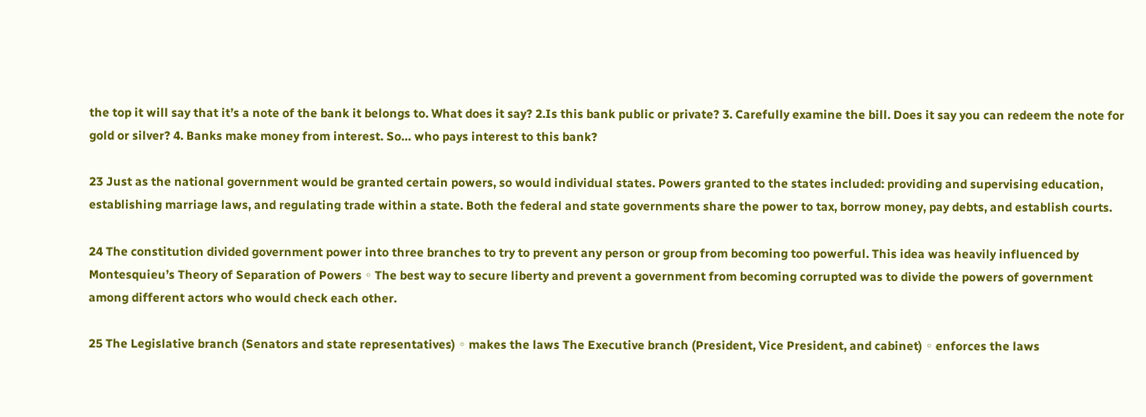the top it will say that it’s a note of the bank it belongs to. What does it say? 2.Is this bank public or private? 3. Carefully examine the bill. Does it say you can redeem the note for gold or silver? 4. Banks make money from interest. So… who pays interest to this bank?

23 Just as the national government would be granted certain powers, so would individual states. Powers granted to the states included: providing and supervising education, establishing marriage laws, and regulating trade within a state. Both the federal and state governments share the power to tax, borrow money, pay debts, and establish courts.

24 The constitution divided government power into three branches to try to prevent any person or group from becoming too powerful. This idea was heavily influenced by Montesquieu’s Theory of Separation of Powers ◦ The best way to secure liberty and prevent a government from becoming corrupted was to divide the powers of government among different actors who would check each other.

25 The Legislative branch (Senators and state representatives) ◦ makes the laws The Executive branch (President, Vice President, and cabinet) ◦ enforces the laws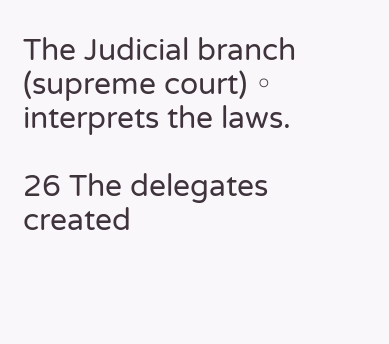The Judicial branch (supreme court) ◦ interprets the laws.

26 The delegates created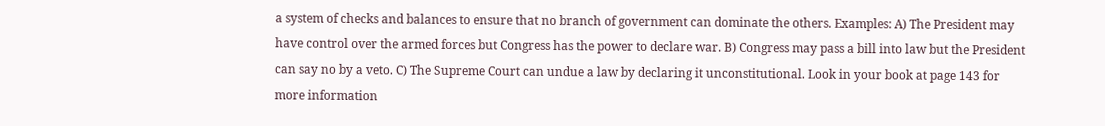a system of checks and balances to ensure that no branch of government can dominate the others. Examples: A) The President may have control over the armed forces but Congress has the power to declare war. B) Congress may pass a bill into law but the President can say no by a veto. C) The Supreme Court can undue a law by declaring it unconstitutional. Look in your book at page 143 for more information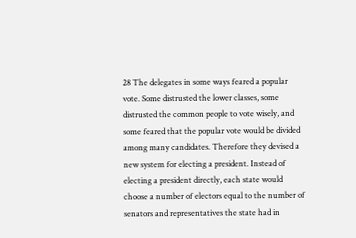28 The delegates in some ways feared a popular vote. Some distrusted the lower classes, some distrusted the common people to vote wisely, and some feared that the popular vote would be divided among many candidates. Therefore they devised a new system for electing a president. Instead of electing a president directly, each state would choose a number of electors equal to the number of senators and representatives the state had in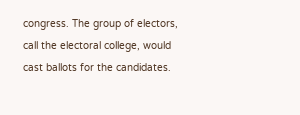congress. The group of electors, call the electoral college, would cast ballots for the candidates.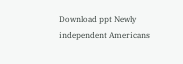Download ppt Newly independent Americans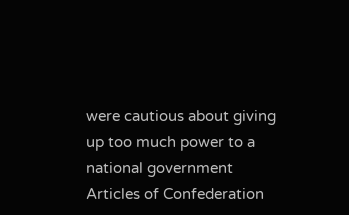were cautious about giving up too much power to a national government Articles of Confederation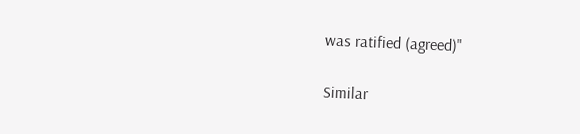was ratified (agreed)"

Similar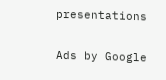presentations

Ads by Google